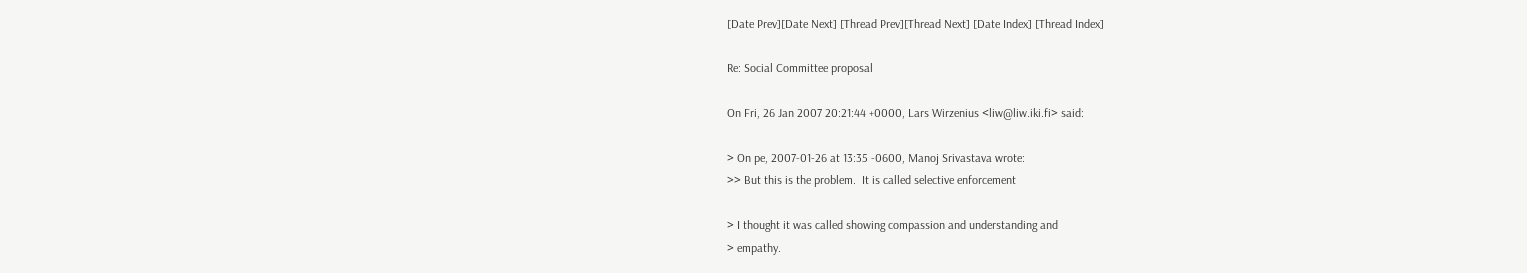[Date Prev][Date Next] [Thread Prev][Thread Next] [Date Index] [Thread Index]

Re: Social Committee proposal

On Fri, 26 Jan 2007 20:21:44 +0000, Lars Wirzenius <liw@liw.iki.fi> said:

> On pe, 2007-01-26 at 13:35 -0600, Manoj Srivastava wrote:
>> But this is the problem.  It is called selective enforcement

> I thought it was called showing compassion and understanding and
> empathy.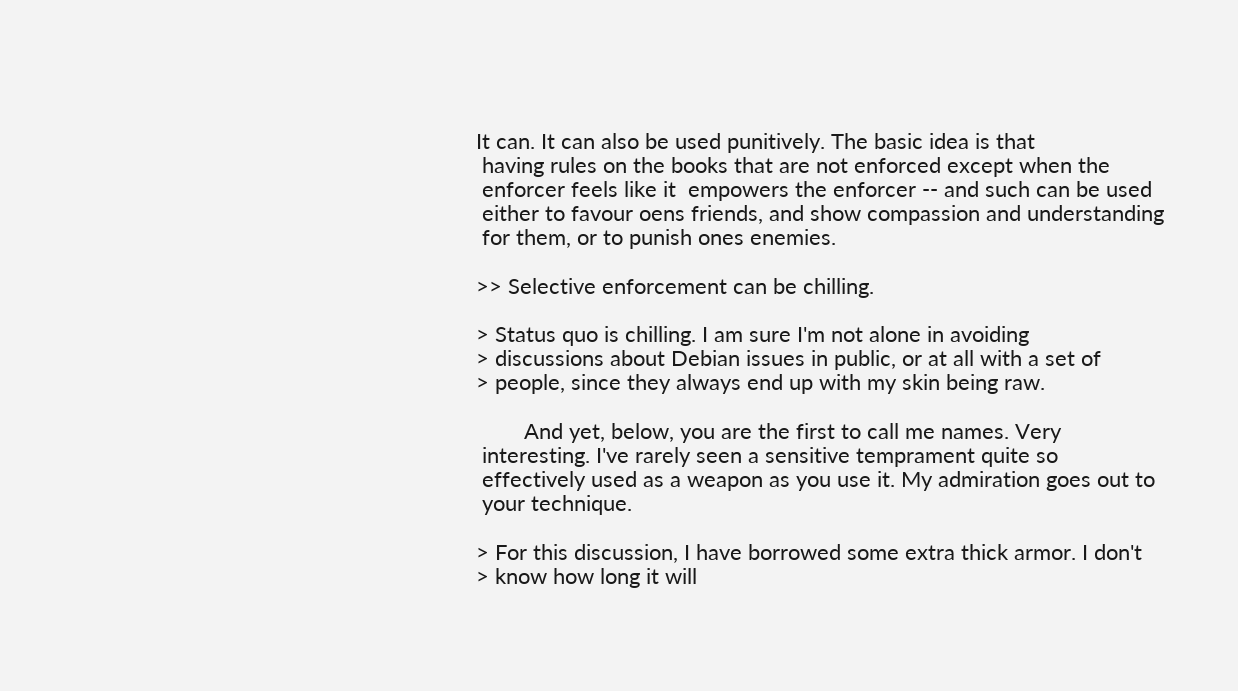It can. It can also be used punitively. The basic idea is that
 having rules on the books that are not enforced except when the
 enforcer feels like it  empowers the enforcer -- and such can be used
 either to favour oens friends, and show compassion and understanding
 for them, or to punish ones enemies.

>> Selective enforcement can be chilling.

> Status quo is chilling. I am sure I'm not alone in avoiding
> discussions about Debian issues in public, or at all with a set of
> people, since they always end up with my skin being raw.

        And yet, below, you are the first to call me names. Very
 interesting. I've rarely seen a sensitive temprament quite so
 effectively used as a weapon as you use it. My admiration goes out to
 your technique.

> For this discussion, I have borrowed some extra thick armor. I don't
> know how long it will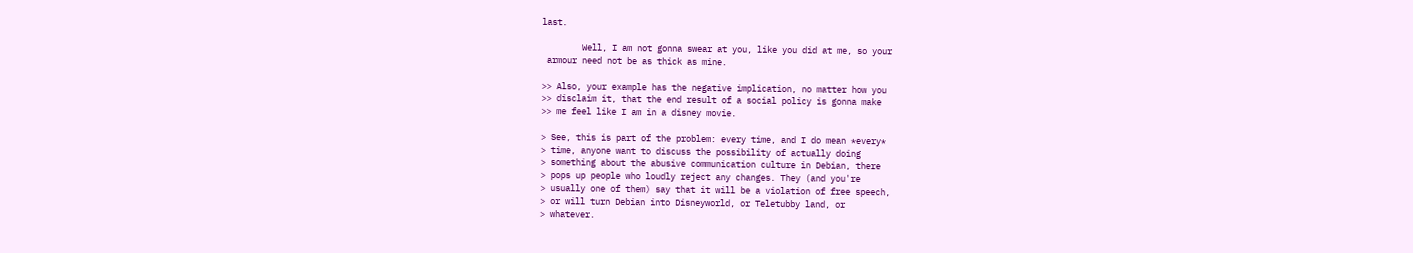last.

        Well, I am not gonna swear at you, like you did at me, so your
 armour need not be as thick as mine.

>> Also, your example has the negative implication, no matter how you
>> disclaim it, that the end result of a social policy is gonna make
>> me feel like I am in a disney movie.

> See, this is part of the problem: every time, and I do mean *every*
> time, anyone want to discuss the possibility of actually doing
> something about the abusive communication culture in Debian, there
> pops up people who loudly reject any changes. They (and you're
> usually one of them) say that it will be a violation of free speech,
> or will turn Debian into Disneyworld, or Teletubby land, or
> whatever.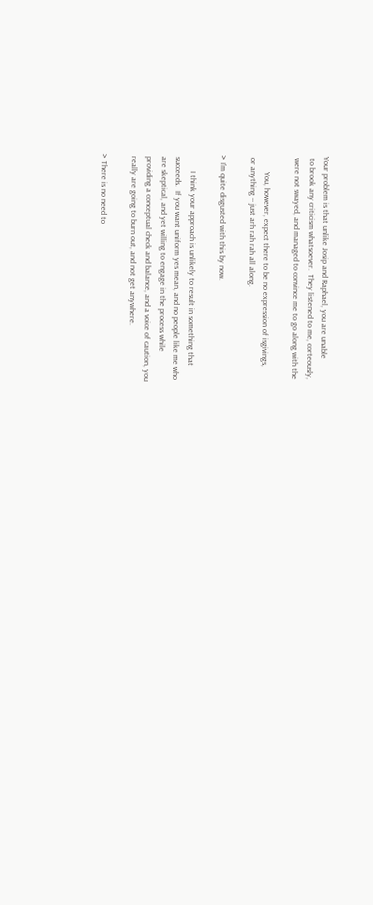Your problem is that unlike Josip and Raphael, you are unable
 to brook any criticism whatsoever.  They listened to me, corteously,
 were not swayed, and managed to convince me to go along with the

        You, however, expect there to be no expression of isgivings,
 or anything -- just arh rah rah all along.

> I'm quite disgusted with this by now.

        I think your approach is unlikely to result in something that
 succeeds.  If you want uniform yes mean, and no people like me who
 are skeptical, and yet willing to engage in the process while
 providing a conceptual check and balance, and a voice of caution, you
 really are going to burn out, and not get anywhere.

> There is no need to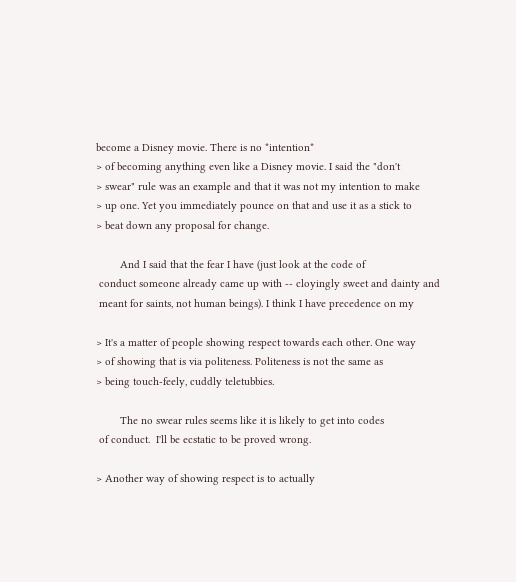become a Disney movie. There is no *intention*
> of becoming anything even like a Disney movie. I said the "don't
> swear" rule was an example and that it was not my intention to make
> up one. Yet you immediately pounce on that and use it as a stick to
> beat down any proposal for change.

        And I said that the fear I have (just look at the code of
 conduct someone already came up with -- cloyingly sweet and dainty and
 meant for saints, not human beings). I think I have precedence on my

> It's a matter of people showing respect towards each other. One way
> of showing that is via politeness. Politeness is not the same as
> being touch-feely, cuddly teletubbies.

        The no swear rules seems like it is likely to get into codes
 of conduct.  I'll be ecstatic to be proved wrong.

> Another way of showing respect is to actually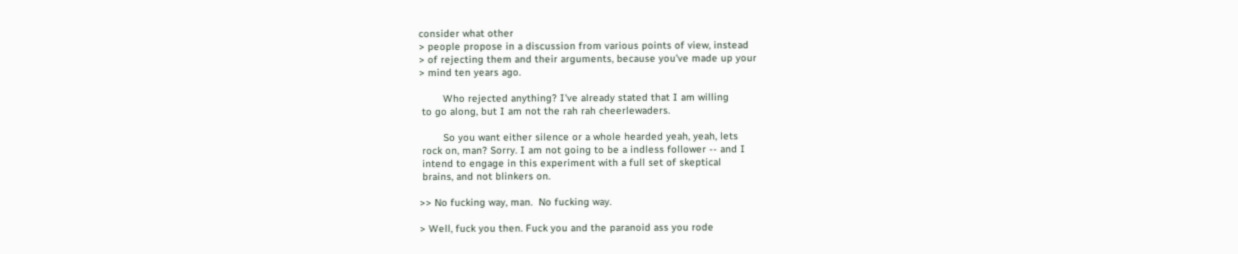consider what other
> people propose in a discussion from various points of view, instead
> of rejecting them and their arguments, because you've made up your
> mind ten years ago.

        Who rejected anything? I've already stated that I am willing
 to go along, but I am not the rah rah cheerlewaders.

        So you want either silence or a whole hearded yeah, yeah, lets
 rock on, man? Sorry. I am not going to be a indless follower -- and I
 intend to engage in this experiment with a full set of skeptical
 brains, and not blinkers on.

>> No fucking way, man.  No fucking way.

> Well, fuck you then. Fuck you and the paranoid ass you rode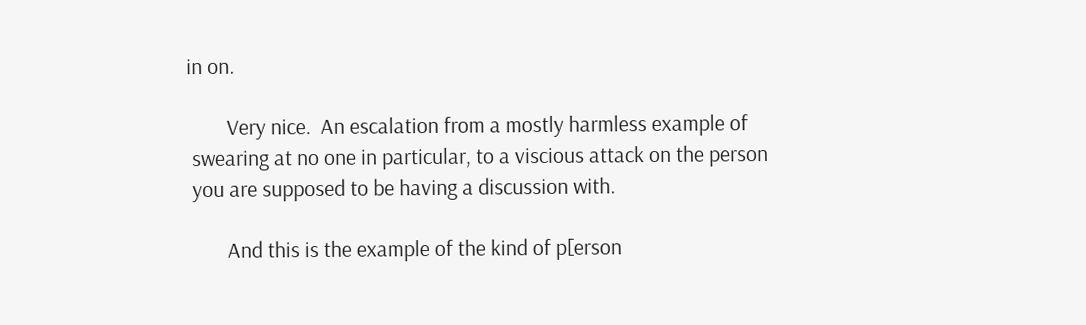in on.

        Very nice.  An escalation from a mostly harmless example of
 swearing at no one in particular, to a viscious attack on the person
 you are supposed to be having a discussion with.

        And this is the example of the kind of p[erson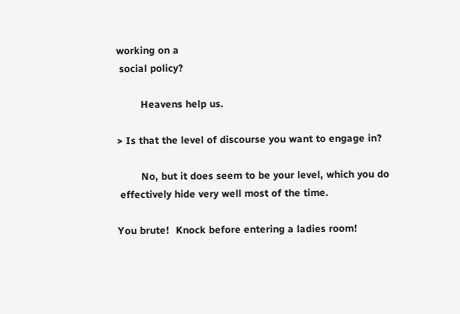working on a
 social policy?

        Heavens help us.

> Is that the level of discourse you want to engage in?

        No, but it does seem to be your level, which you do
 effectively hide very well most of the time.

You brute!  Knock before entering a ladies room!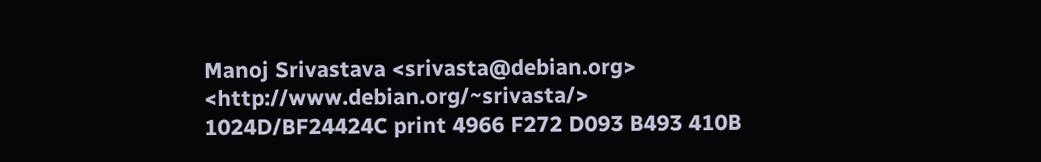Manoj Srivastava <srivasta@debian.org> <http://www.debian.org/~srivasta/>
1024D/BF24424C print 4966 F272 D093 B493 410B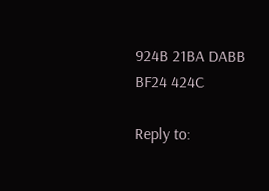924B 21BA DABB BF24 424C

Reply to: